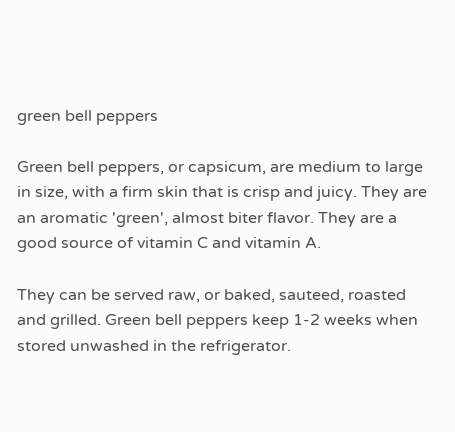green bell peppers

Green bell peppers, or capsicum, are medium to large in size, with a firm skin that is crisp and juicy. They are an aromatic 'green', almost biter flavor. They are a good source of vitamin C and vitamin A.

They can be served raw, or baked, sauteed, roasted and grilled. Green bell peppers keep 1-2 weeks when stored unwashed in the refrigerator.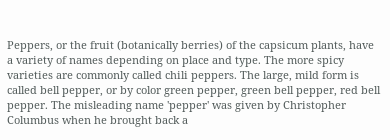Peppers, or the fruit (botanically berries) of the capsicum plants, have a variety of names depending on place and type. The more spicy varieties are commonly called chili peppers. The large, mild form is called bell pepper, or by color green pepper, green bell pepper, red bell pepper. The misleading name 'pepper' was given by Christopher Columbus when he brought back a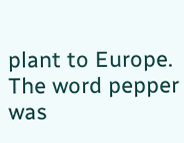plant to Europe. The word pepper was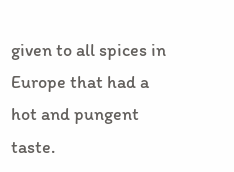given to all spices in Europe that had a hot and pungent taste.